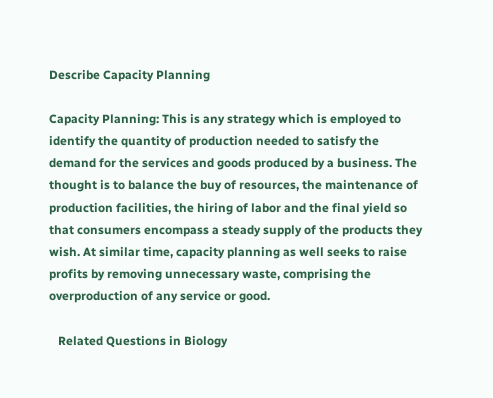Describe Capacity Planning

Capacity Planning: This is any strategy which is employed to identify the quantity of production needed to satisfy the demand for the services and goods produced by a business. The thought is to balance the buy of resources, the maintenance of production facilities, the hiring of labor and the final yield so that consumers encompass a steady supply of the products they wish. At similar time, capacity planning as well seeks to raise profits by removing unnecessary waste, comprising the overproduction of any service or good.

   Related Questions in Biology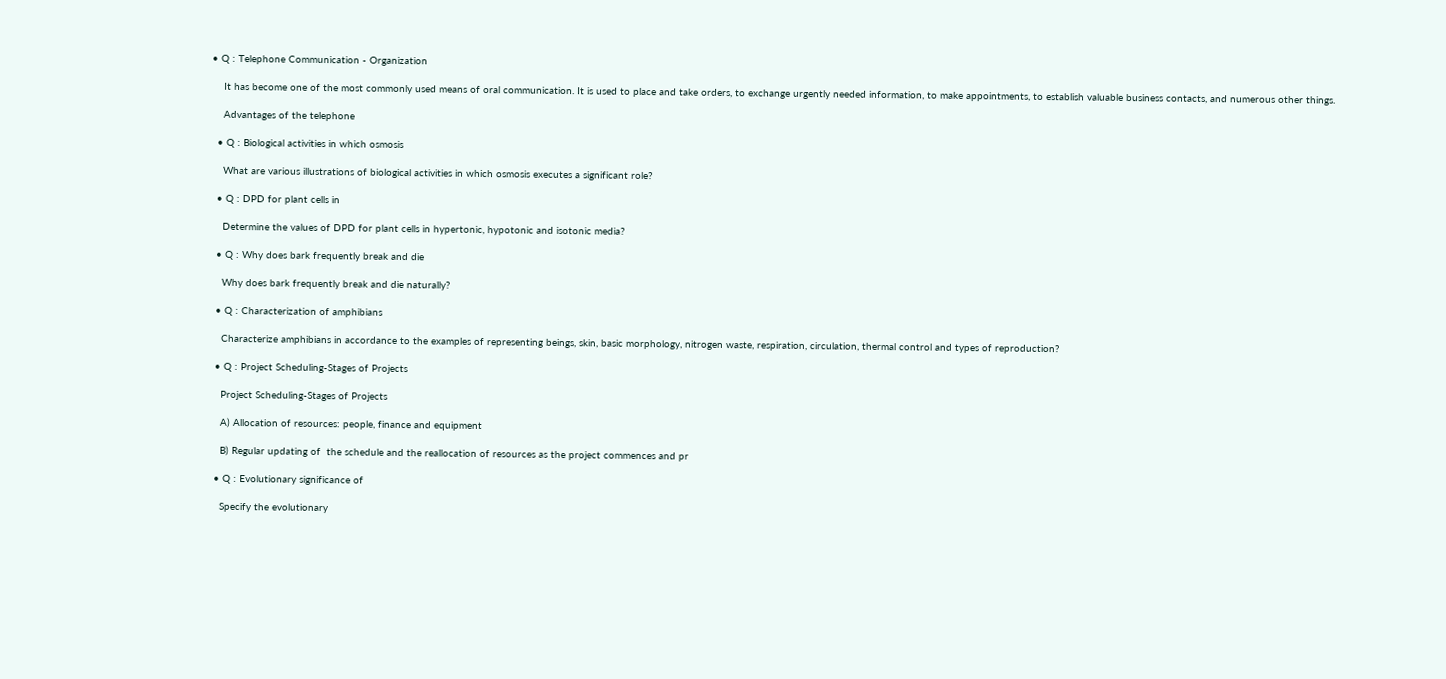• Q : Telephone Communication - Organization

    It has become one of the most commonly used means of oral communication. It is used to place and take orders, to exchange urgently needed information, to make appointments, to establish valuable business contacts, and numerous other things.

    Advantages of the telephone

  • Q : Biological activities in which osmosis

    What are various illustrations of biological activities in which osmosis executes a significant role?

  • Q : DPD for plant cells in

    Determine the values of DPD for plant cells in hypertonic, hypotonic and isotonic media?

  • Q : Why does bark frequently break and die

    Why does bark frequently break and die naturally?

  • Q : Characterization of amphibians

    Characterize amphibians in accordance to the examples of representing beings, skin, basic morphology, nitrogen waste, respiration, circulation, thermal control and types of reproduction?

  • Q : Project Scheduling-Stages of Projects

    Project Scheduling-Stages of Projects

    A) Allocation of resources: people, finance and equipment

    B) Regular updating of  the schedule and the reallocation of resources as the project commences and pr

  • Q : Evolutionary significance of

    Specify the evolutionary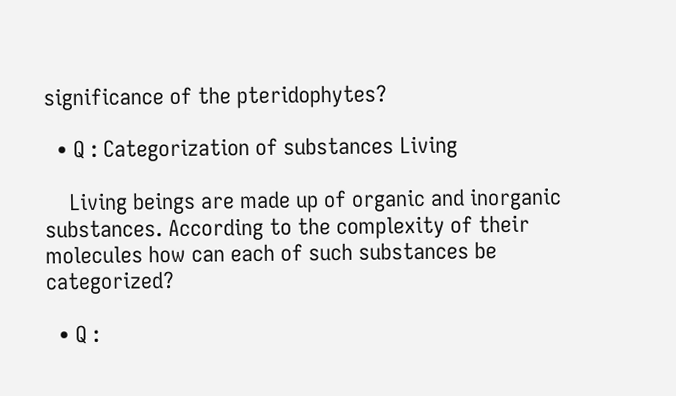significance of the pteridophytes?

  • Q : Categorization of substances Living

    Living beings are made up of organic and inorganic substances. According to the complexity of their molecules how can each of such substances be categorized?

  • Q :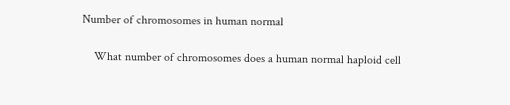Number of chromosomes in human normal

    What number of chromosomes does a human normal haploid cell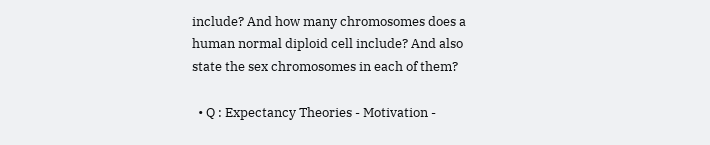include? And how many chromosomes does a human normal diploid cell include? And also state the sex chromosomes in each of them?

  • Q : Expectancy Theories - Motivation -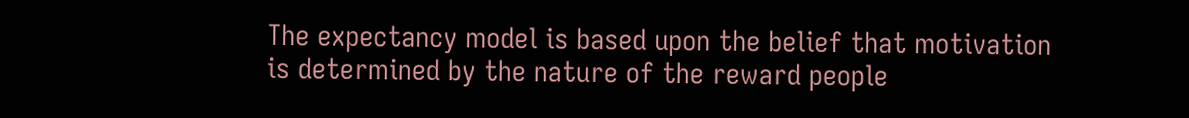The expectancy model is based upon the belief that motivation is determined by the nature of the reward people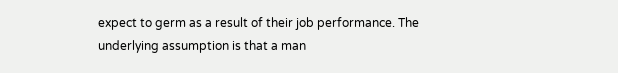expect to germ as a result of their job performance. The underlying assumption is that a man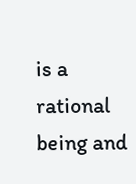is a rational being and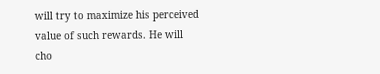will try to maximize his perceived value of such rewards. He will cho